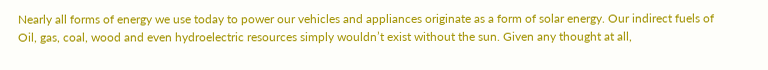Nearly all forms of energy we use today to power our vehicles and appliances originate as a form of solar energy. Our indirect fuels of Oil, gas, coal, wood and even hydroelectric resources simply wouldn’t exist without the sun. Given any thought at all,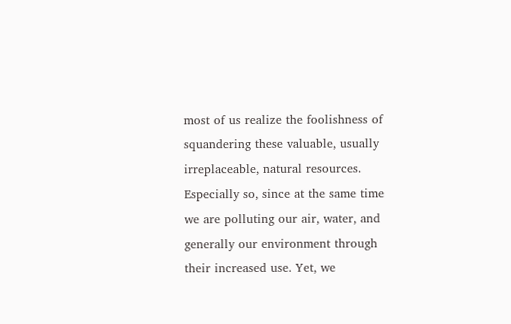most of us realize the foolishness of squandering these valuable, usually irreplaceable, natural resources. Especially so, since at the same time we are polluting our air, water, and generally our environment through their increased use. Yet, we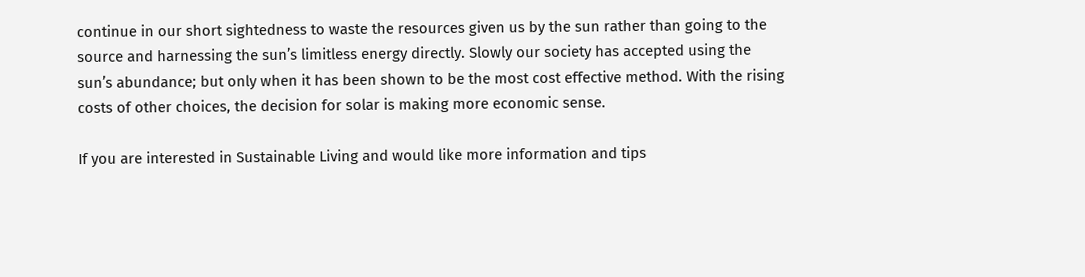continue in our short sightedness to waste the resources given us by the sun rather than going to the source and harnessing the sun’s limitless energy directly. Slowly our society has accepted using the sun’s abundance; but only when it has been shown to be the most cost effective method. With the rising costs of other choices, the decision for solar is making more economic sense.

If you are interested in Sustainable Living and would like more information and tips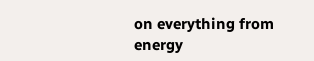on everything from energy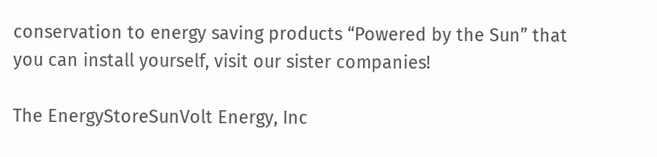conservation to energy saving products “Powered by the Sun” that you can install yourself, visit our sister companies!

The EnergyStoreSunVolt Energy, Inc